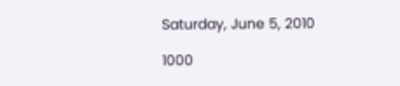Saturday, June 5, 2010

1000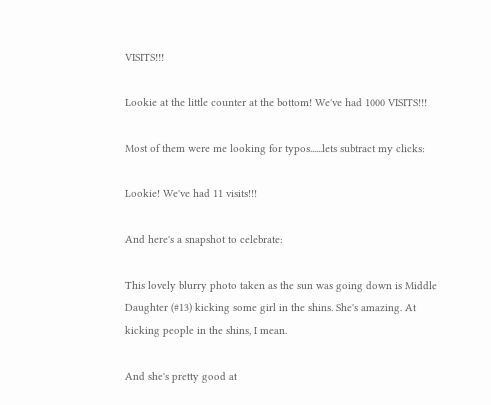VISITS!!!

Lookie at the little counter at the bottom! We've had 1000 VISITS!!!

Most of them were me looking for typos......lets subtract my clicks:

Lookie! We've had 11 visits!!!

And here's a snapshot to celebrate:

This lovely blurry photo taken as the sun was going down is Middle Daughter (#13) kicking some girl in the shins. She's amazing. At kicking people in the shins, I mean.

And she's pretty good at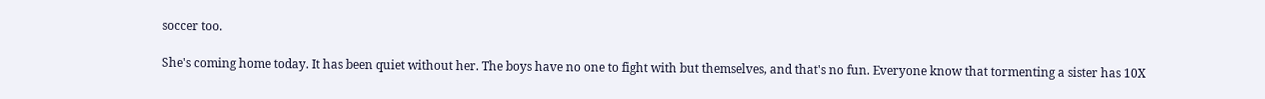soccer too.

She's coming home today. It has been quiet without her. The boys have no one to fight with but themselves, and that's no fun. Everyone know that tormenting a sister has 10X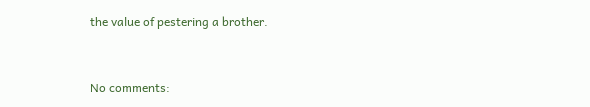the value of pestering a brother.


No comments: